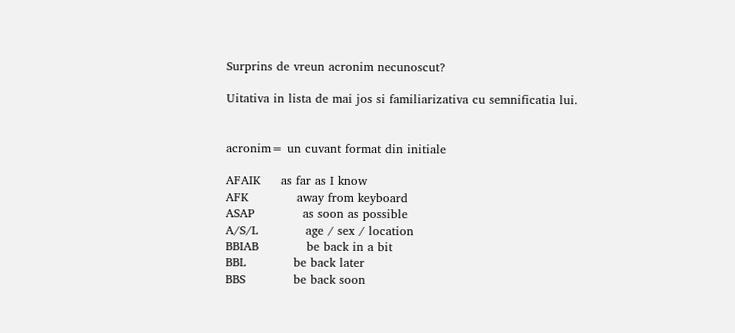Surprins de vreun acronim necunoscut?

Uitativa in lista de mai jos si familiarizativa cu semnificatia lui.


acronim= un cuvant format din initiale

AFAIK     as far as I know
AFK            away from keyboard
ASAP            as soon as possible
A/S/L            age / sex / location
BBIAB            be back in a bit
BBL            be back later
BBS            be back soon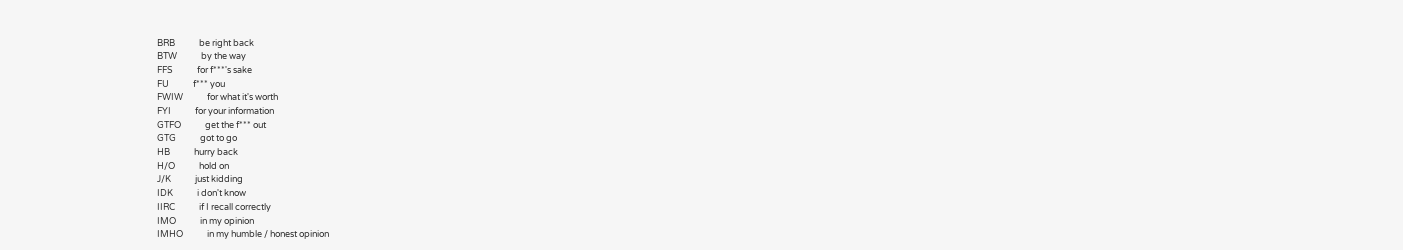BRB            be right back
BTW            by the way
FFS            for f***'s sake
FU            f*** you
FWIW            for what it's worth
FYI            for your information
GTFO            get the f*** out
GTG            got to go
HB            hurry back
H/O            hold on
J/K            just kidding
IDK            i don't know
IIRC            if I recall correctly
IMO            in my opinion
IMHO            in my humble / honest opinion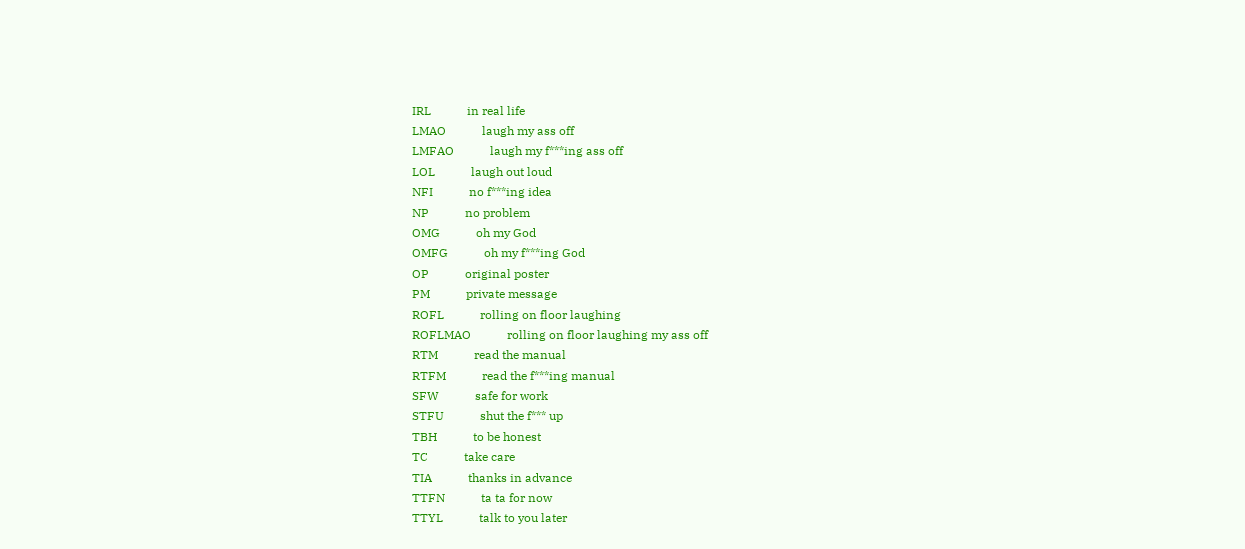IRL            in real life
LMAO            laugh my ass off
LMFAO            laugh my f***ing ass off
LOL            laugh out loud
NFI            no f***ing idea
NP            no problem
OMG            oh my God
OMFG            oh my f***ing God
OP            original poster
PM            private message
ROFL            rolling on floor laughing
ROFLMAO            rolling on floor laughing my ass off
RTM            read the manual
RTFM            read the f***ing manual
SFW            safe for work
STFU            shut the f*** up
TBH            to be honest
TC            take care
TIA            thanks in advance
TTFN            ta ta for now
TTYL            talk to you later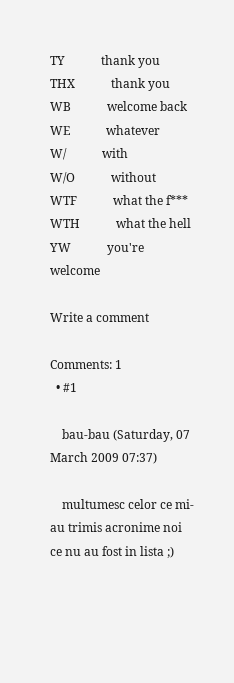TY            thank you
THX            thank you
WB            welcome back
WE            whatever
W/            with
W/O            without
WTF            what the f***
WTH            what the hell
YW            you're welcome

Write a comment

Comments: 1
  • #1

    bau-bau (Saturday, 07 March 2009 07:37)

    multumesc celor ce mi-au trimis acronime noi ce nu au fost in lista ;)